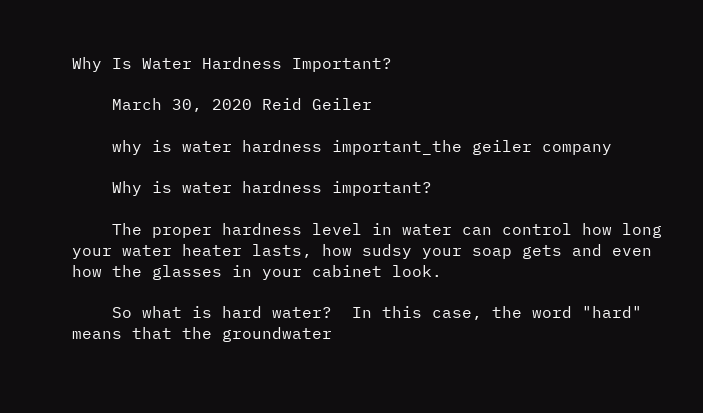Why Is Water Hardness Important?

    March 30, 2020 Reid Geiler

    why is water hardness important_the geiler company

    Why is water hardness important?

    The proper hardness level in water can control how long your water heater lasts, how sudsy your soap gets and even how the glasses in your cabinet look.

    So what is hard water?  In this case, the word "hard" means that the groundwater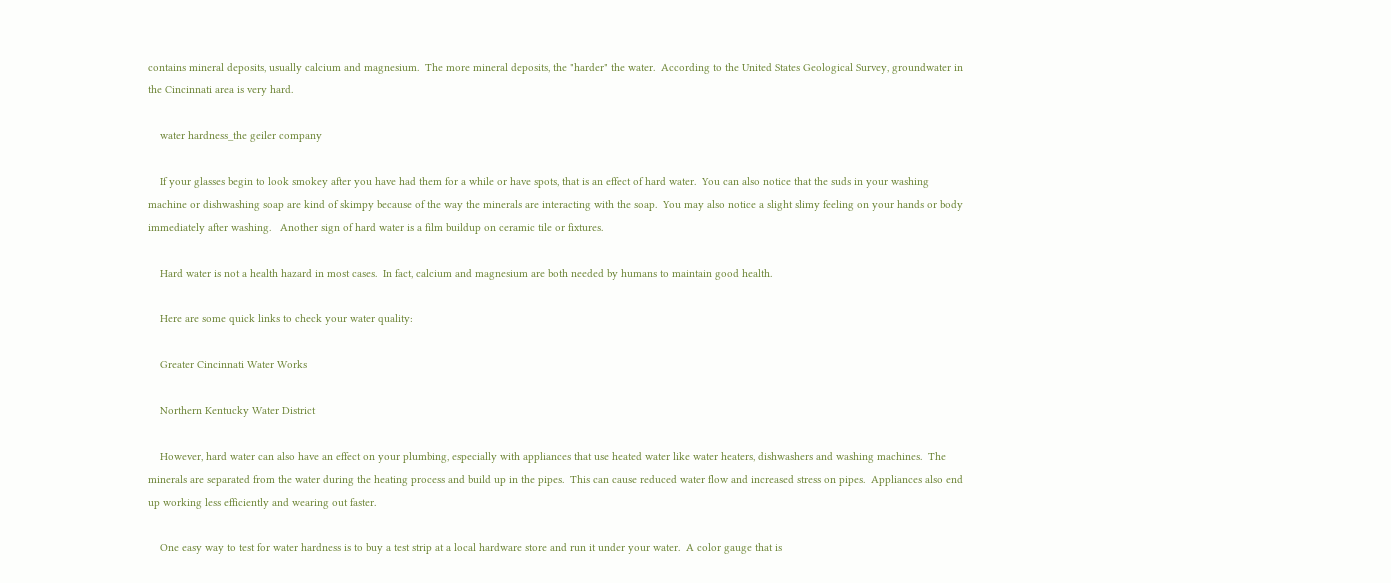contains mineral deposits, usually calcium and magnesium.  The more mineral deposits, the "harder" the water.  According to the United States Geological Survey, groundwater in the Cincinnati area is very hard.

    water hardness_the geiler company

    If your glasses begin to look smokey after you have had them for a while or have spots, that is an effect of hard water.  You can also notice that the suds in your washing machine or dishwashing soap are kind of skimpy because of the way the minerals are interacting with the soap.  You may also notice a slight slimy feeling on your hands or body immediately after washing.   Another sign of hard water is a film buildup on ceramic tile or fixtures.

    Hard water is not a health hazard in most cases.  In fact, calcium and magnesium are both needed by humans to maintain good health.

    Here are some quick links to check your water quality:

    Greater Cincinnati Water Works

    Northern Kentucky Water District

    However, hard water can also have an effect on your plumbing, especially with appliances that use heated water like water heaters, dishwashers and washing machines.  The minerals are separated from the water during the heating process and build up in the pipes.  This can cause reduced water flow and increased stress on pipes.  Appliances also end up working less efficiently and wearing out faster.

    One easy way to test for water hardness is to buy a test strip at a local hardware store and run it under your water.  A color gauge that is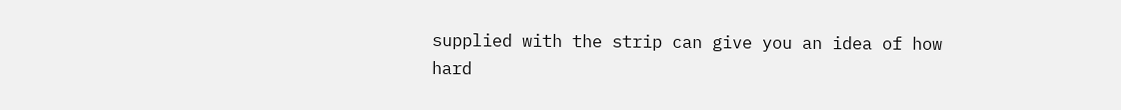supplied with the strip can give you an idea of how hard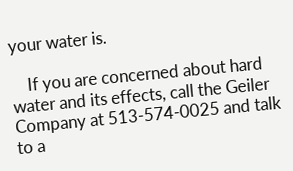your water is.

    If you are concerned about hard water and its effects, call the Geiler Company at 513-574-0025 and talk to a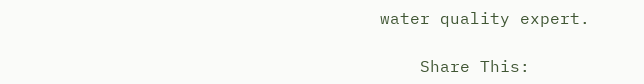water quality expert.

    Share This: